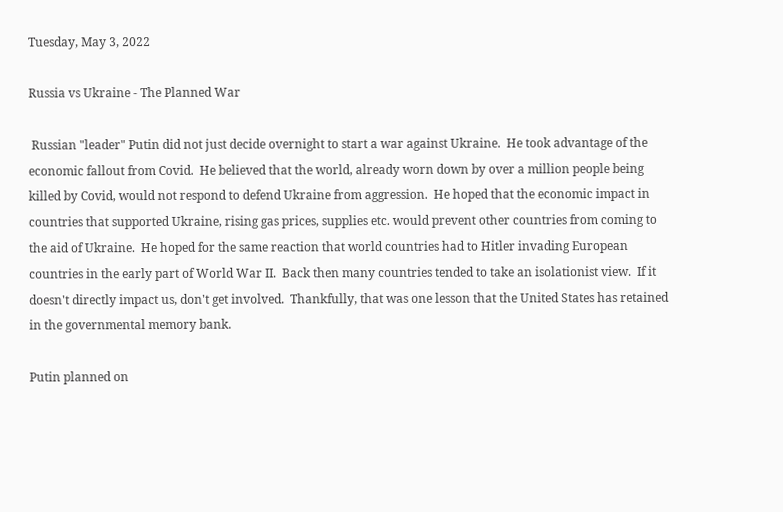Tuesday, May 3, 2022

Russia vs Ukraine - The Planned War

 Russian "leader" Putin did not just decide overnight to start a war against Ukraine.  He took advantage of the economic fallout from Covid.  He believed that the world, already worn down by over a million people being killed by Covid, would not respond to defend Ukraine from aggression.  He hoped that the economic impact in countries that supported Ukraine, rising gas prices, supplies etc. would prevent other countries from coming to the aid of Ukraine.  He hoped for the same reaction that world countries had to Hitler invading European countries in the early part of World War II.  Back then many countries tended to take an isolationist view.  If it doesn't directly impact us, don't get involved.  Thankfully, that was one lesson that the United States has retained in the governmental memory bank.

Putin planned on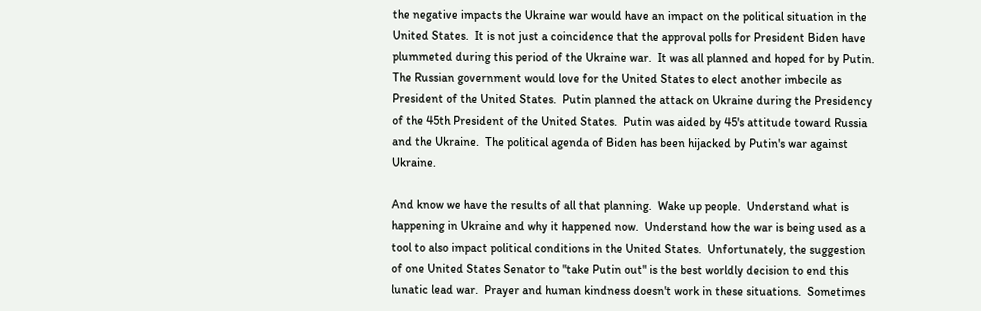the negative impacts the Ukraine war would have an impact on the political situation in the United States.  It is not just a coincidence that the approval polls for President Biden have plummeted during this period of the Ukraine war.  It was all planned and hoped for by Putin.  The Russian government would love for the United States to elect another imbecile as President of the United States.  Putin planned the attack on Ukraine during the Presidency of the 45th President of the United States.  Putin was aided by 45's attitude toward Russia and the Ukraine.  The political agenda of Biden has been hijacked by Putin's war against Ukraine.

And know we have the results of all that planning.  Wake up people.  Understand what is happening in Ukraine and why it happened now.  Understand how the war is being used as a tool to also impact political conditions in the United States.  Unfortunately, the suggestion of one United States Senator to "take Putin out" is the best worldly decision to end this lunatic lead war.  Prayer and human kindness doesn't work in these situations.  Sometimes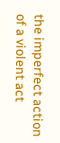the imperfect action of a violent act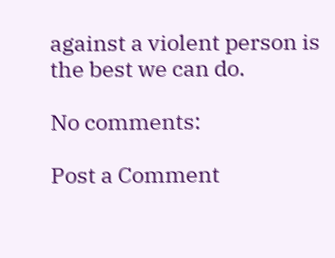against a violent person is the best we can do.

No comments:

Post a Comment